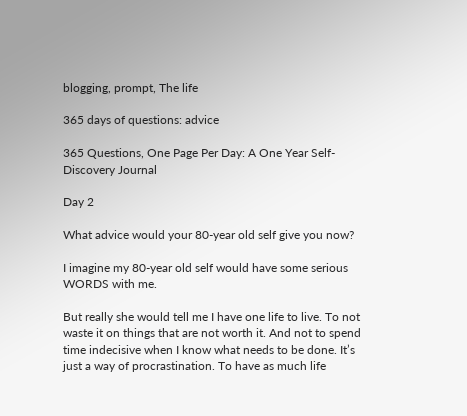blogging, prompt, The life

365 days of questions: advice

365 Questions, One Page Per Day: A One Year Self-Discovery Journal

Day 2

What advice would your 80-year old self give you now?

I imagine my 80-year old self would have some serious WORDS with me.

But really she would tell me I have one life to live. To not waste it on things that are not worth it. And not to spend time indecisive when I know what needs to be done. It’s just a way of procrastination. To have as much life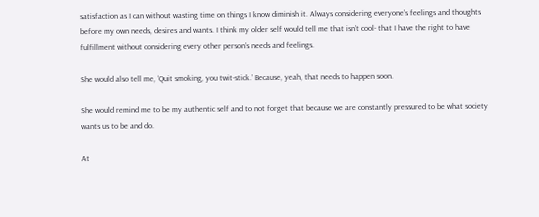satisfaction as I can without wasting time on things I know diminish it. Always considering everyone’s feelings and thoughts before my own needs, desires and wants. I think my older self would tell me that isn’t cool- that I have the right to have fulfillment without considering every other person’s needs and feelings.

She would also tell me, ‘Quit smoking, you twit-stick.’ Because, yeah, that needs to happen soon.

She would remind me to be my authentic self and to not forget that because we are constantly pressured to be what society wants us to be and do.

At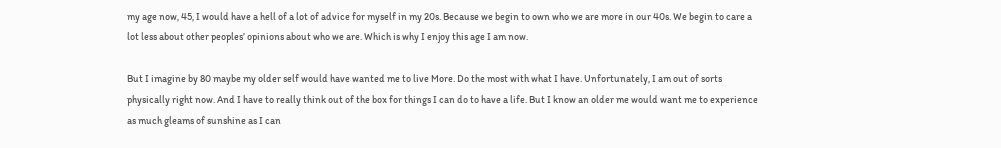my age now, 45, I would have a hell of a lot of advice for myself in my 20s. Because we begin to own who we are more in our 40s. We begin to care a lot less about other peoples’ opinions about who we are. Which is why I enjoy this age I am now.

But I imagine by 80 maybe my older self would have wanted me to live More. Do the most with what I have. Unfortunately, I am out of sorts physically right now. And I have to really think out of the box for things I can do to have a life. But I know an older me would want me to experience as much gleams of sunshine as I can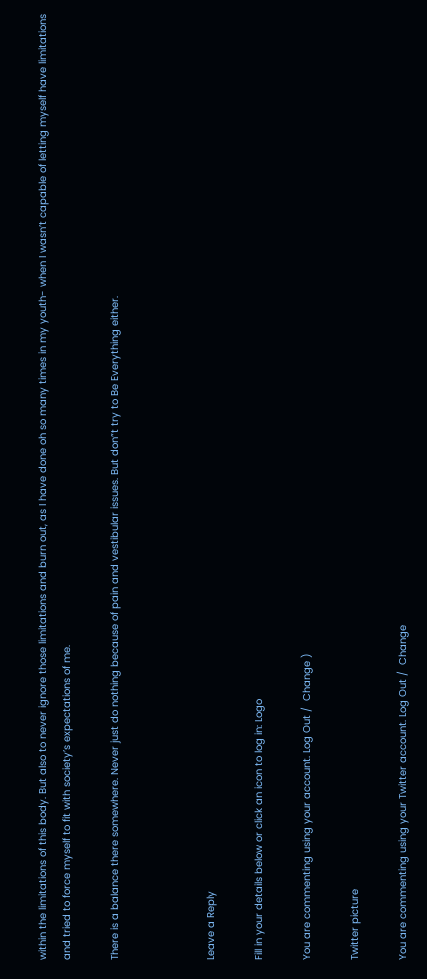within the limitations of this body. But also to never ignore those limitations and burn out, as I have done oh so many times in my youth- when I wasn’t capable of letting myself have limitations and tried to force myself to fit with society’s expectations of me.

There is a balance there somewhere. Never just do nothing because of pain and vestibular issues. But don”t try to Be Everything either.



Leave a Reply

Fill in your details below or click an icon to log in: Logo

You are commenting using your account. Log Out /  Change )

Twitter picture

You are commenting using your Twitter account. Log Out /  Change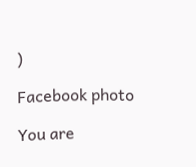)

Facebook photo

You are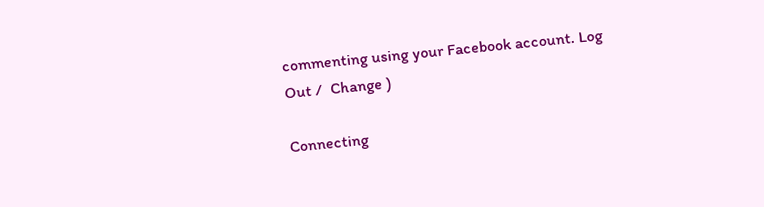commenting using your Facebook account. Log Out /  Change )

Connecting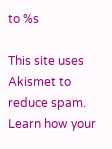to %s

This site uses Akismet to reduce spam. Learn how your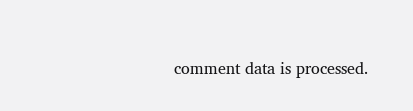comment data is processed.